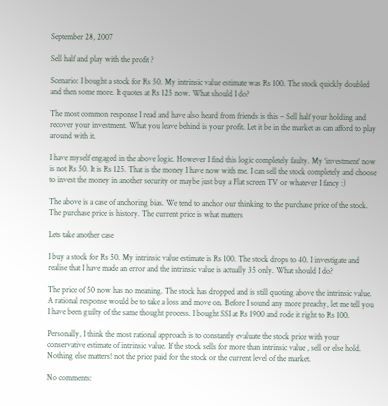September 28, 2007

Sell half and play with the profit ?

Scenario: I bought a stock for Rs 50. My intrinsic value estimate was Rs 100. The stock quickly doubled and then some more. It quotes at Rs 125 now. What should I do?

The most common response I read and have also heard from friends is this – Sell half your holding and recover your investment. What you leave behind is your profit. Let it be in the market as can afford to play around with it.

I have myself engaged in the above logic. However I find this logic completely faulty. My ‘investment’ now is not Rs 50. It is Rs 125. That is the money I have now with me. I can sell the stock completely and choose to invest the money in another security or maybe just buy a Flat screen TV or whatever I fancy :)

The above is a case of anchoring bias. We tend to anchor our thinking to the purchase price of the stock. The purchase price is history. The current price is what matters

Lets take another case

I buy a stock for Rs 50. My intrinsic value estimate is Rs 100. The stock drops to 40. I investigate and realise that I have made an error and the intrinsic value is actually 35 only. What should I do?

The price of 50 now has no meaning. The stock has dropped and is still quoting above the intrinsic value. A rational response would be to take a loss and move on. Before I sound any more preachy, let me tell you I have been guilty of the same thought process. I bought SSI at Rs 1900 and rode it right to Rs 100.

Personally, I think the most rational approach is to constantly evaluate the stock price with your conservative estimate of intrinsic value. If the stock sells for more than intrinsic value , sell or else hold. Nothing else matters! not the price paid for the stock or the current level of the market.

No comments: